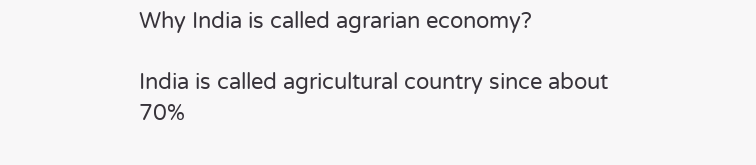Why India is called agrarian economy?

India is called agricultural country since about 70%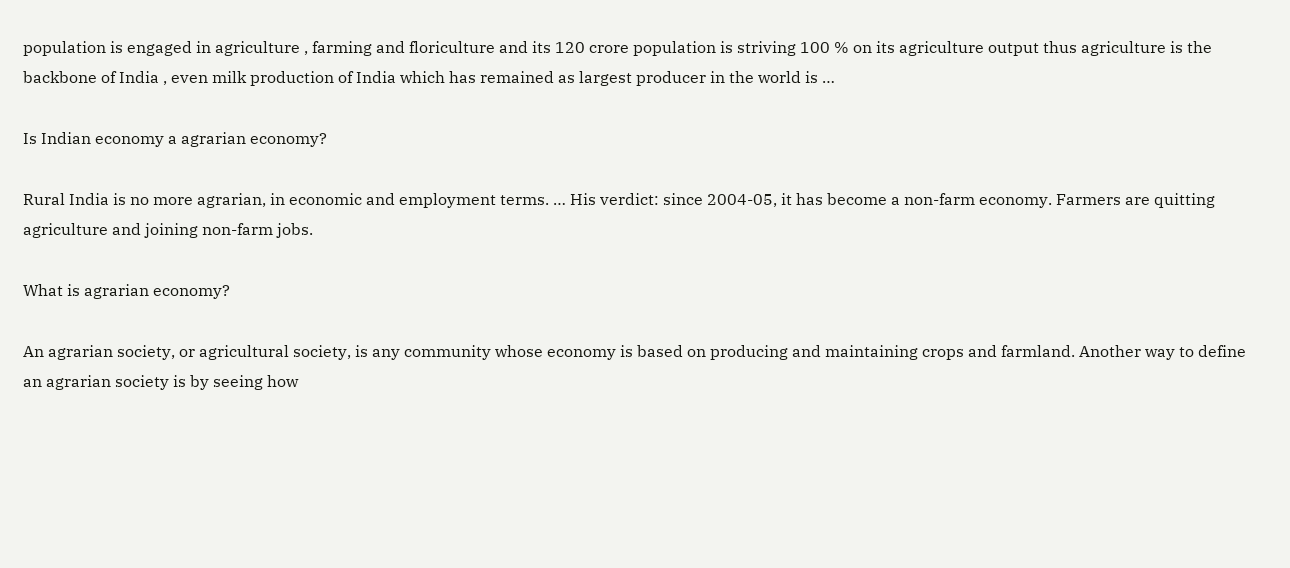population is engaged in agriculture , farming and floriculture and its 120 crore population is striving 100 % on its agriculture output thus agriculture is the backbone of India , even milk production of India which has remained as largest producer in the world is …

Is Indian economy a agrarian economy?

Rural India is no more agrarian, in economic and employment terms. … His verdict: since 2004-05, it has become a non-farm economy. Farmers are quitting agriculture and joining non-farm jobs.

What is agrarian economy?

An agrarian society, or agricultural society, is any community whose economy is based on producing and maintaining crops and farmland. Another way to define an agrarian society is by seeing how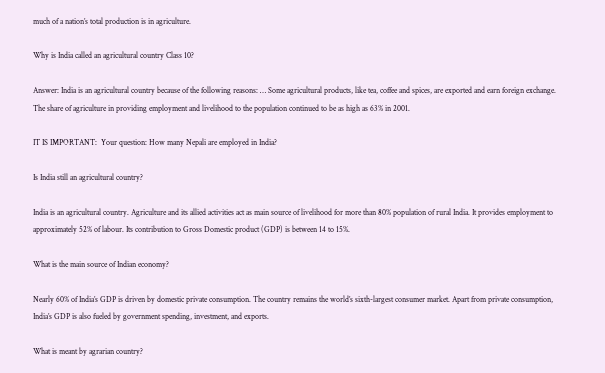much of a nation’s total production is in agriculture.

Why is India called an agricultural country Class 10?

Answer: India is an agricultural country because of the following reasons: … Some agricultural products, like tea, coffee and spices, are exported and earn foreign exchange. The share of agriculture in providing employment and livelihood to the population continued to be as high as 63% in 2001.

IT IS IMPORTANT:  Your question: How many Nepali are employed in India?

Is India still an agricultural country?

India is an agricultural country. Agriculture and its allied activities act as main source of livelihood for more than 80% population of rural India. It provides employment to approximately 52% of labour. Its contribution to Gross Domestic product (GDP) is between 14 to 15%.

What is the main source of Indian economy?

Nearly 60% of India’s GDP is driven by domestic private consumption. The country remains the world’s sixth-largest consumer market. Apart from private consumption, India’s GDP is also fueled by government spending, investment, and exports.

What is meant by agrarian country?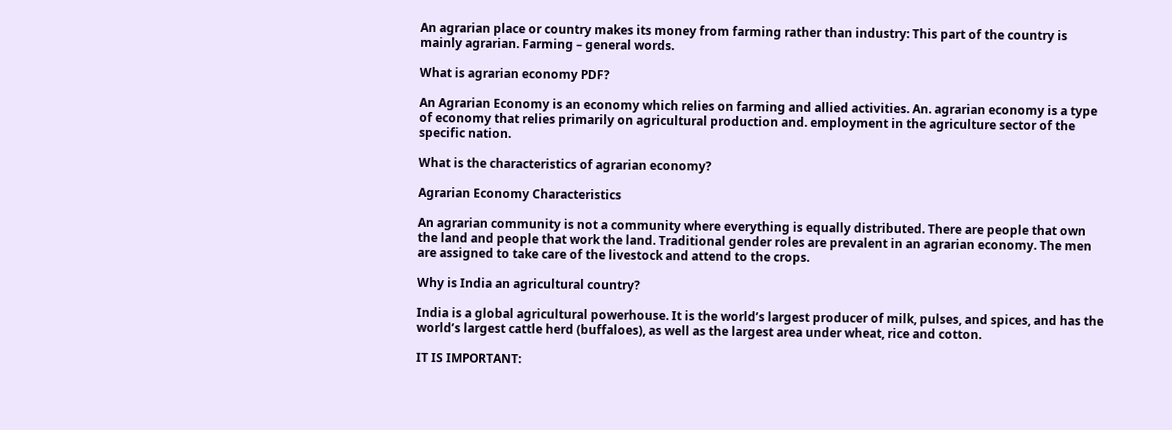An agrarian place or country makes its money from farming rather than industry: This part of the country is mainly agrarian. Farming – general words.

What is agrarian economy PDF?

An Agrarian Economy is an economy which relies on farming and allied activities. An. agrarian economy is a type of economy that relies primarily on agricultural production and. employment in the agriculture sector of the specific nation.

What is the characteristics of agrarian economy?

Agrarian Economy Characteristics

An agrarian community is not a community where everything is equally distributed. There are people that own the land and people that work the land. Traditional gender roles are prevalent in an agrarian economy. The men are assigned to take care of the livestock and attend to the crops.

Why is India an agricultural country?

India is a global agricultural powerhouse. It is the world’s largest producer of milk, pulses, and spices, and has the world’s largest cattle herd (buffaloes), as well as the largest area under wheat, rice and cotton.

IT IS IMPORTANT: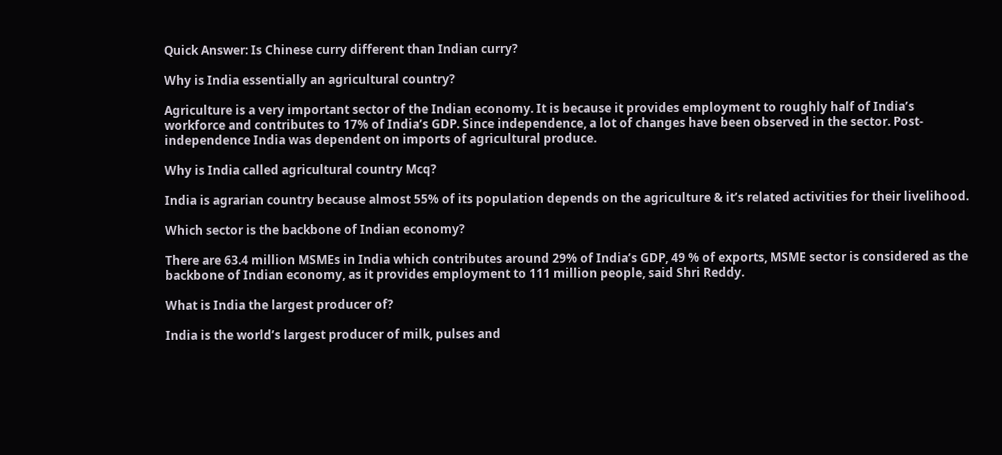Quick Answer: Is Chinese curry different than Indian curry?

Why is India essentially an agricultural country?

Agriculture is a very important sector of the Indian economy. It is because it provides employment to roughly half of India’s workforce and contributes to 17% of India’s GDP. Since independence, a lot of changes have been observed in the sector. Post-independence India was dependent on imports of agricultural produce.

Why is India called agricultural country Mcq?

India is agrarian country because almost 55% of its population depends on the agriculture & it’s related activities for their livelihood.

Which sector is the backbone of Indian economy?

There are 63.4 million MSMEs in India which contributes around 29% of India’s GDP, 49 % of exports, MSME sector is considered as the backbone of Indian economy, as it provides employment to 111 million people, said Shri Reddy.

What is India the largest producer of?

India is the world’s largest producer of milk, pulses and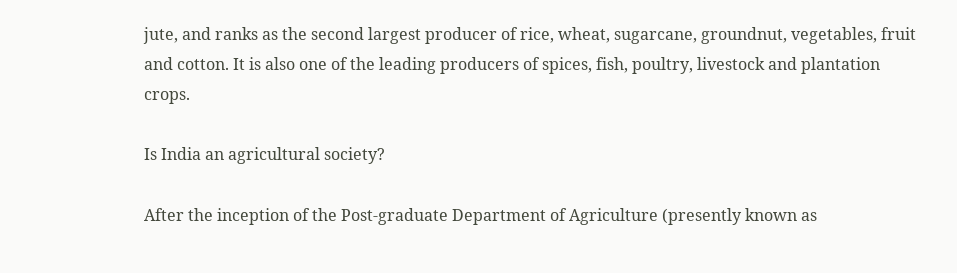jute, and ranks as the second largest producer of rice, wheat, sugarcane, groundnut, vegetables, fruit and cotton. It is also one of the leading producers of spices, fish, poultry, livestock and plantation crops.

Is India an agricultural society?

After the inception of the Post-graduate Department of Agriculture (presently known as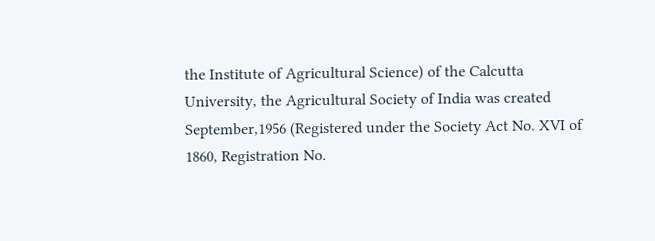the Institute of Agricultural Science) of the Calcutta University, the Agricultural Society of India was created September,1956 (Registered under the Society Act No. XVI of 1860, Registration No.